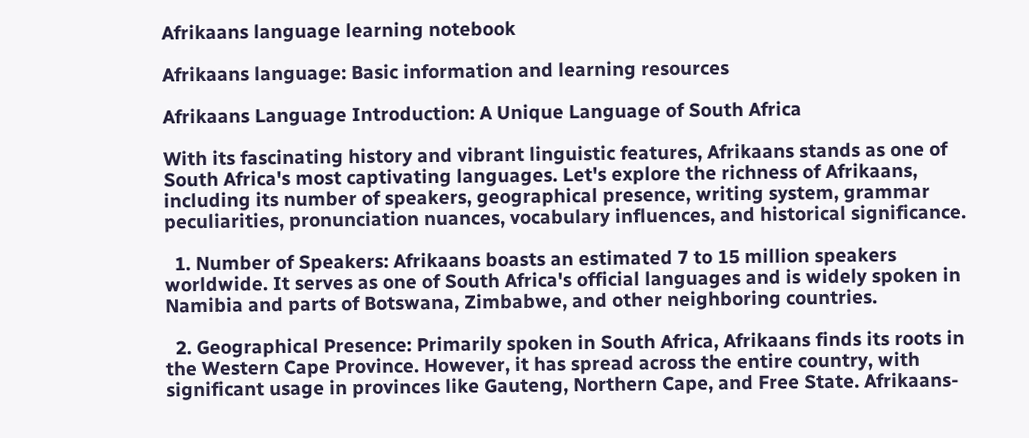Afrikaans language learning notebook

Afrikaans language: Basic information and learning resources

Afrikaans Language Introduction: A Unique Language of South Africa

With its fascinating history and vibrant linguistic features, Afrikaans stands as one of South Africa's most captivating languages. Let's explore the richness of Afrikaans, including its number of speakers, geographical presence, writing system, grammar peculiarities, pronunciation nuances, vocabulary influences, and historical significance.

  1. Number of Speakers: Afrikaans boasts an estimated 7 to 15 million speakers worldwide. It serves as one of South Africa's official languages and is widely spoken in Namibia and parts of Botswana, Zimbabwe, and other neighboring countries.

  2. Geographical Presence: Primarily spoken in South Africa, Afrikaans finds its roots in the Western Cape Province. However, it has spread across the entire country, with significant usage in provinces like Gauteng, Northern Cape, and Free State. Afrikaans-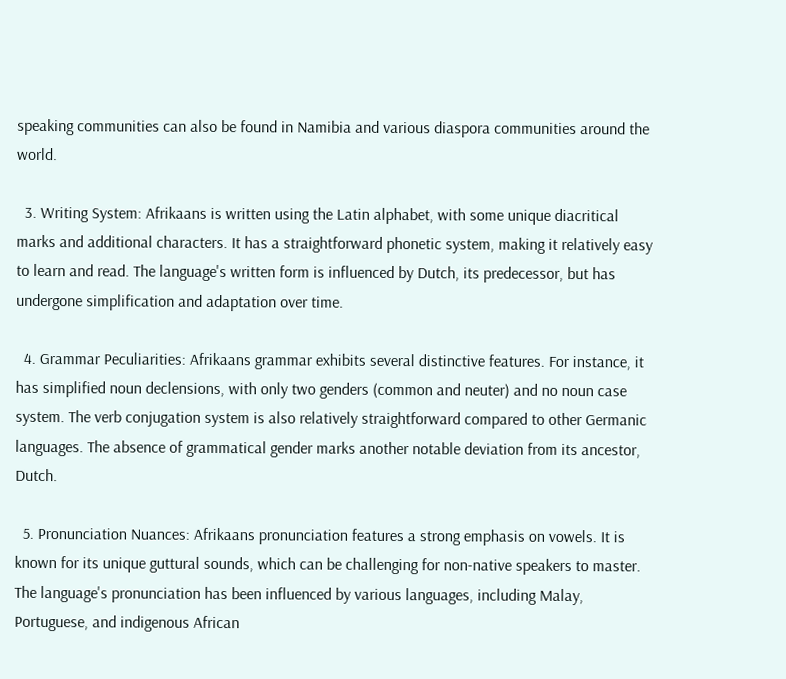speaking communities can also be found in Namibia and various diaspora communities around the world.

  3. Writing System: Afrikaans is written using the Latin alphabet, with some unique diacritical marks and additional characters. It has a straightforward phonetic system, making it relatively easy to learn and read. The language's written form is influenced by Dutch, its predecessor, but has undergone simplification and adaptation over time.

  4. Grammar Peculiarities: Afrikaans grammar exhibits several distinctive features. For instance, it has simplified noun declensions, with only two genders (common and neuter) and no noun case system. The verb conjugation system is also relatively straightforward compared to other Germanic languages. The absence of grammatical gender marks another notable deviation from its ancestor, Dutch.

  5. Pronunciation Nuances: Afrikaans pronunciation features a strong emphasis on vowels. It is known for its unique guttural sounds, which can be challenging for non-native speakers to master. The language's pronunciation has been influenced by various languages, including Malay, Portuguese, and indigenous African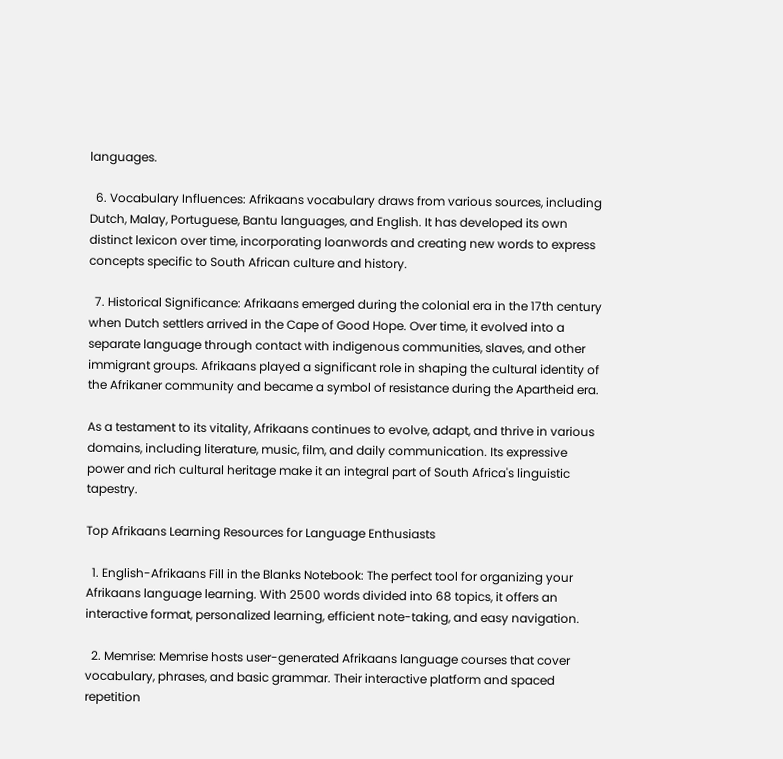languages.

  6. Vocabulary Influences: Afrikaans vocabulary draws from various sources, including Dutch, Malay, Portuguese, Bantu languages, and English. It has developed its own distinct lexicon over time, incorporating loanwords and creating new words to express concepts specific to South African culture and history.

  7. Historical Significance: Afrikaans emerged during the colonial era in the 17th century when Dutch settlers arrived in the Cape of Good Hope. Over time, it evolved into a separate language through contact with indigenous communities, slaves, and other immigrant groups. Afrikaans played a significant role in shaping the cultural identity of the Afrikaner community and became a symbol of resistance during the Apartheid era.

As a testament to its vitality, Afrikaans continues to evolve, adapt, and thrive in various domains, including literature, music, film, and daily communication. Its expressive power and rich cultural heritage make it an integral part of South Africa's linguistic tapestry.

Top Afrikaans Learning Resources for Language Enthusiasts

  1. English-Afrikaans Fill in the Blanks Notebook: The perfect tool for organizing your Afrikaans language learning. With 2500 words divided into 68 topics, it offers an interactive format, personalized learning, efficient note-taking, and easy navigation.

  2. Memrise: Memrise hosts user-generated Afrikaans language courses that cover vocabulary, phrases, and basic grammar. Their interactive platform and spaced repetition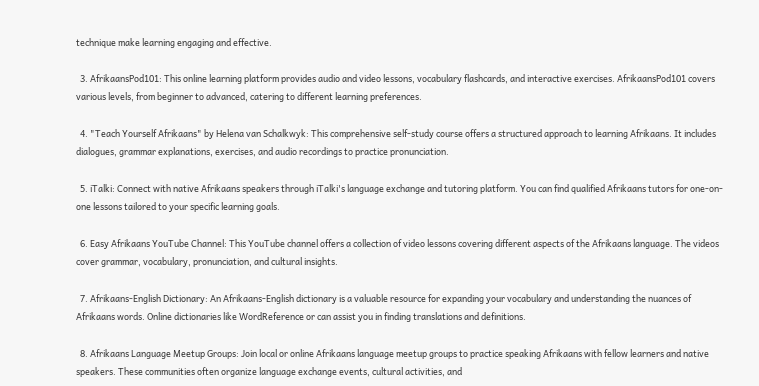technique make learning engaging and effective.

  3. AfrikaansPod101: This online learning platform provides audio and video lessons, vocabulary flashcards, and interactive exercises. AfrikaansPod101 covers various levels, from beginner to advanced, catering to different learning preferences.

  4. "Teach Yourself Afrikaans" by Helena van Schalkwyk: This comprehensive self-study course offers a structured approach to learning Afrikaans. It includes dialogues, grammar explanations, exercises, and audio recordings to practice pronunciation.

  5. iTalki: Connect with native Afrikaans speakers through iTalki's language exchange and tutoring platform. You can find qualified Afrikaans tutors for one-on-one lessons tailored to your specific learning goals.

  6. Easy Afrikaans YouTube Channel: This YouTube channel offers a collection of video lessons covering different aspects of the Afrikaans language. The videos cover grammar, vocabulary, pronunciation, and cultural insights.

  7. Afrikaans-English Dictionary: An Afrikaans-English dictionary is a valuable resource for expanding your vocabulary and understanding the nuances of Afrikaans words. Online dictionaries like WordReference or can assist you in finding translations and definitions.

  8. Afrikaans Language Meetup Groups: Join local or online Afrikaans language meetup groups to practice speaking Afrikaans with fellow learners and native speakers. These communities often organize language exchange events, cultural activities, and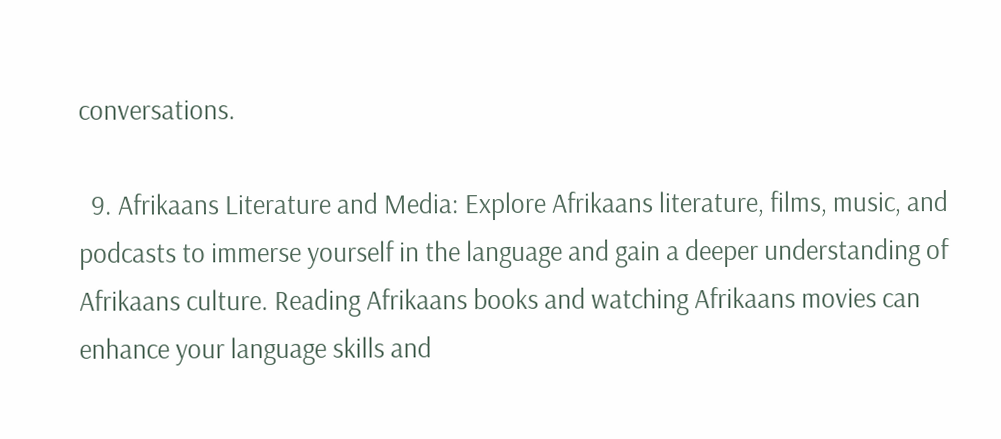conversations.

  9. Afrikaans Literature and Media: Explore Afrikaans literature, films, music, and podcasts to immerse yourself in the language and gain a deeper understanding of Afrikaans culture. Reading Afrikaans books and watching Afrikaans movies can enhance your language skills and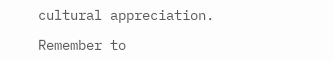cultural appreciation.

Remember to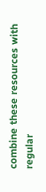combine these resources with regular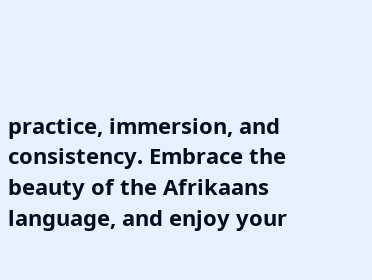practice, immersion, and consistency. Embrace the beauty of the Afrikaans language, and enjoy your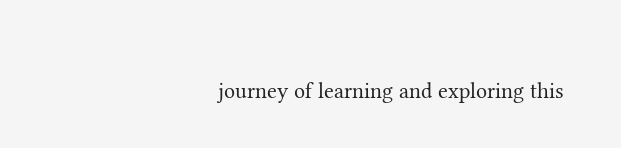journey of learning and exploring this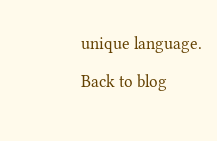unique language.

Back to blog